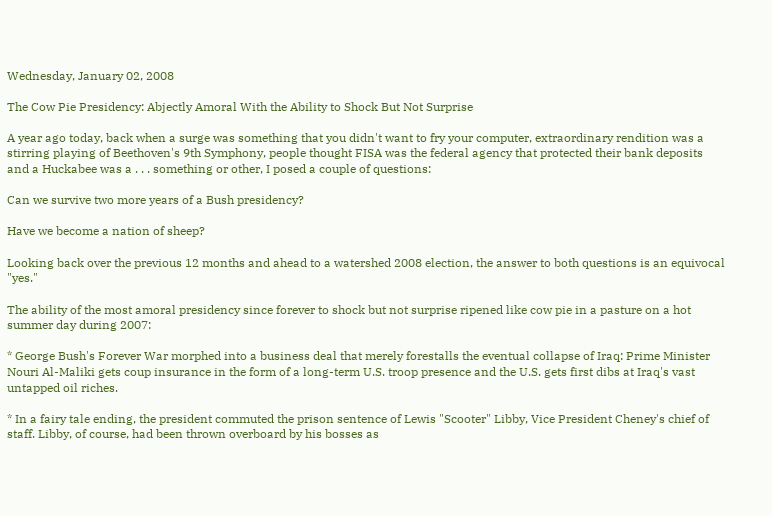Wednesday, January 02, 2008

The Cow Pie Presidency: Abjectly Amoral With the Ability to Shock But Not Surprise

A year ago today, back when a surge was something that you didn't want to fry your computer, extraordinary rendition was a stirring playing of Beethoven's 9th Symphony, people thought FISA was the federal agency that protected their bank deposits and a Huckabee was a . . . something or other, I posed a couple of questions:

Can we survive two more years of a Bush presidency?

Have we become a nation of sheep?

Looking back over the previous 12 months and ahead to a watershed 2008 election, the answer to both questions is an equivocal "yes."

The ability of the most amoral presidency since forever to shock but not surprise ripened like cow pie in a pasture on a hot summer day during 2007:

* George Bush's Forever War morphed into a business deal that merely forestalls the eventual collapse of Iraq: Prime Minister Nouri Al-Maliki gets coup insurance in the form of a long-term U.S. troop presence and the U.S. gets first dibs at Iraq's vast untapped oil riches.

* In a fairy tale ending, the president commuted the prison sentence of Lewis "Scooter" Libby, Vice President Cheney's chief of staff. Libby, of course, had been thrown overboard by his bosses as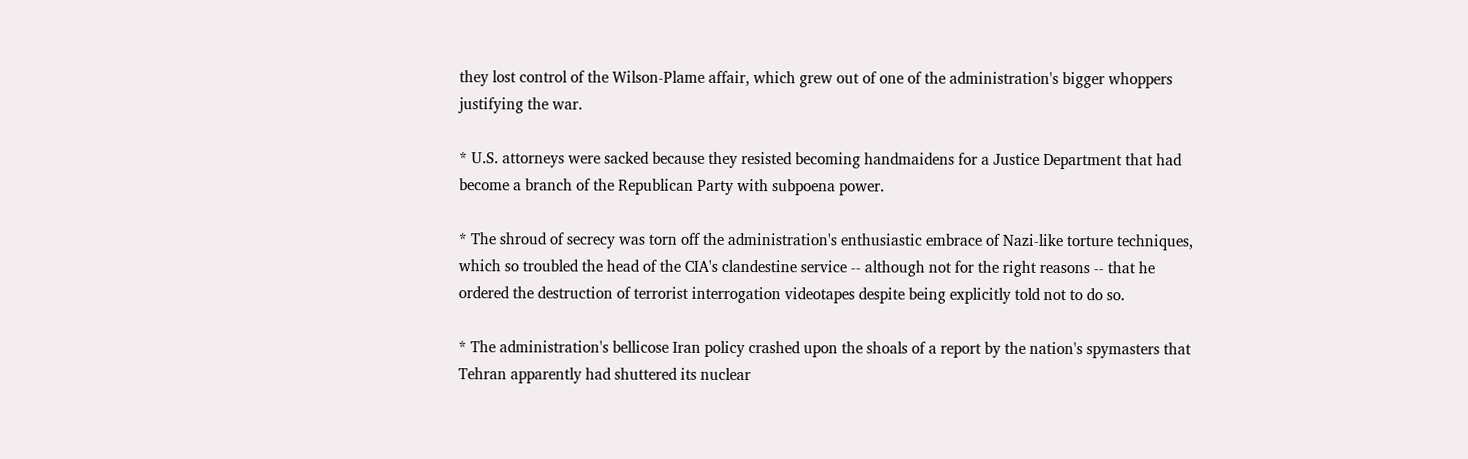they lost control of the Wilson-Plame affair, which grew out of one of the administration's bigger whoppers justifying the war.

* U.S. attorneys were sacked because they resisted becoming handmaidens for a Justice Department that had become a branch of the Republican Party with subpoena power.

* The shroud of secrecy was torn off the administration's enthusiastic embrace of Nazi-like torture techniques, which so troubled the head of the CIA's clandestine service -- although not for the right reasons -- that he ordered the destruction of terrorist interrogation videotapes despite being explicitly told not to do so.

* The administration's bellicose Iran policy crashed upon the shoals of a report by the nation's spymasters that Tehran apparently had shuttered its nuclear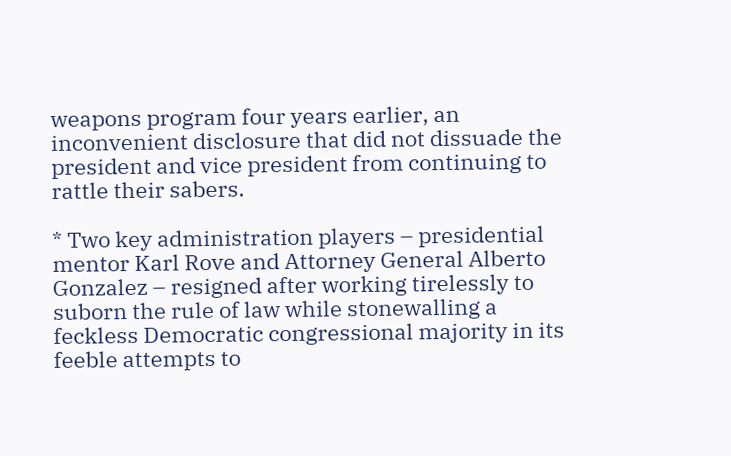weapons program four years earlier, an inconvenient disclosure that did not dissuade the president and vice president from continuing to rattle their sabers.

* Two key administration players – presidential mentor Karl Rove and Attorney General Alberto Gonzalez – resigned after working tirelessly to suborn the rule of law while stonewalling a feckless Democratic congressional majority in its feeble attempts to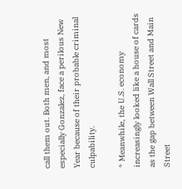call them out. Both men, and most especially Gonzalez, face a perilous New Year because of their probable criminal culpability.

* Meanwhile, the U.S. economy increasingly looked like a house of cards as the gap between Wall Street and Main Street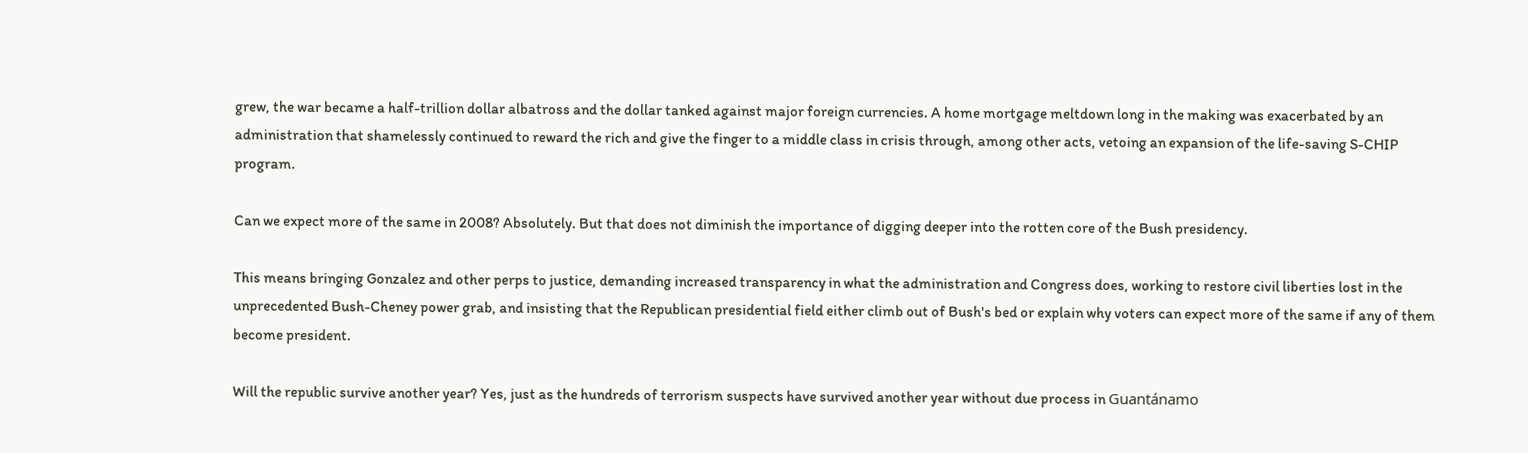grew, the war became a half-trillion dollar albatross and the dollar tanked against major foreign currencies. A home mortgage meltdown long in the making was exacerbated by an administration that shamelessly continued to reward the rich and give the finger to a middle class in crisis through, among other acts, vetoing an expansion of the life-saving S-CHIP program.

Can we expect more of the same in 2008? Absolutely. But that does not diminish the importance of digging deeper into the rotten core of the Bush presidency.

This means bringing Gonzalez and other perps to justice, demanding increased transparency in what the administration and Congress does, working to restore civil liberties lost in the unprecedented Bush-Cheney power grab, and insisting that the Republican presidential field either climb out of Bush's bed or explain why voters can expect more of the same if any of them become president.

Will the republic survive another year? Yes, just as the hundreds of terrorism suspects have survived another year without due process in Guantánamo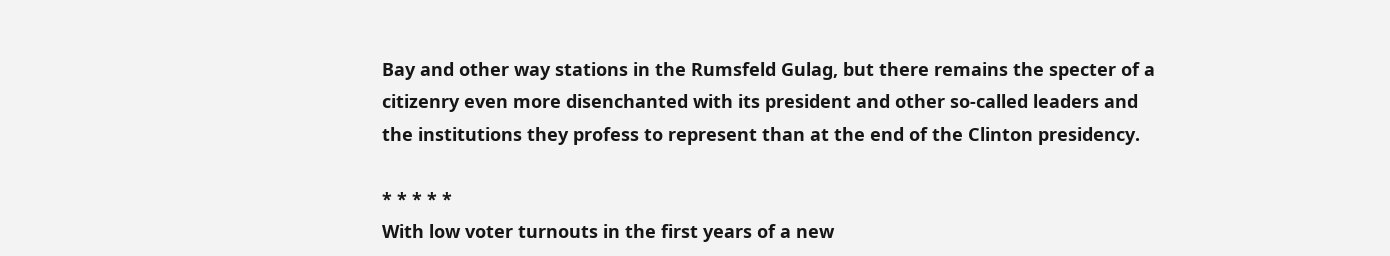Bay and other way stations in the Rumsfeld Gulag, but there remains the specter of a citizenry even more disenchanted with its president and other so-called leaders and the institutions they profess to represent than at the end of the Clinton presidency.

* * * * *
With low voter turnouts in the first years of a new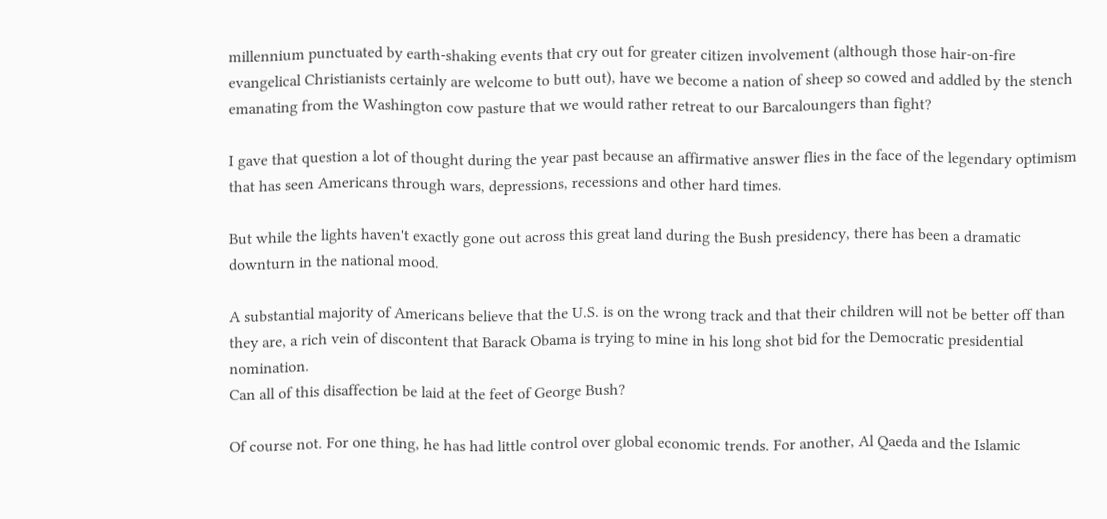millennium punctuated by earth-shaking events that cry out for greater citizen involvement (although those hair-on-fire evangelical Christianists certainly are welcome to butt out), have we become a nation of sheep so cowed and addled by the stench emanating from the Washington cow pasture that we would rather retreat to our Barcaloungers than fight?

I gave that question a lot of thought during the year past because an affirmative answer flies in the face of the legendary optimism that has seen Americans through wars, depressions, recessions and other hard times.

But while the lights haven't exactly gone out across this great land during the Bush presidency, there has been a dramatic downturn in the national mood.

A substantial majority of Americans believe that the U.S. is on the wrong track and that their children will not be better off than they are, a rich vein of discontent that Barack Obama is trying to mine in his long shot bid for the Democratic presidential nomination.
Can all of this disaffection be laid at the feet of George Bush?

Of course not. For one thing, he has had little control over global economic trends. For another, Al Qaeda and the Islamic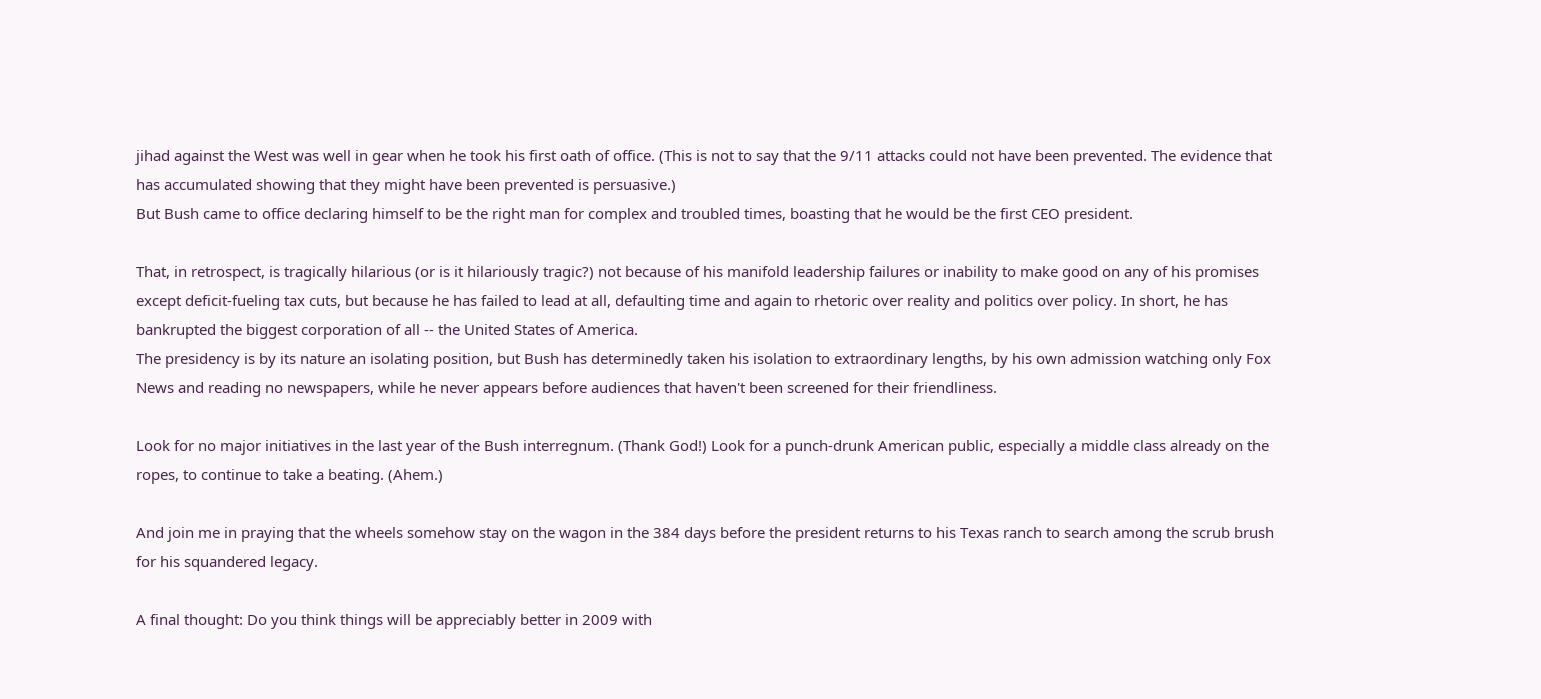jihad against the West was well in gear when he took his first oath of office. (This is not to say that the 9/11 attacks could not have been prevented. The evidence that has accumulated showing that they might have been prevented is persuasive.)
But Bush came to office declaring himself to be the right man for complex and troubled times, boasting that he would be the first CEO president.

That, in retrospect, is tragically hilarious (or is it hilariously tragic?) not because of his manifold leadership failures or inability to make good on any of his promises except deficit-fueling tax cuts, but because he has failed to lead at all, defaulting time and again to rhetoric over reality and politics over policy. In short, he has bankrupted the biggest corporation of all -- the United States of America.
The presidency is by its nature an isolating position, but Bush has determinedly taken his isolation to extraordinary lengths, by his own admission watching only Fox News and reading no newspapers, while he never appears before audiences that haven't been screened for their friendliness.

Look for no major initiatives in the last year of the Bush interregnum. (Thank God!) Look for a punch-drunk American public, especially a middle class already on the ropes, to continue to take a beating. (Ahem.)

And join me in praying that the wheels somehow stay on the wagon in the 384 days before the president returns to his Texas ranch to search among the scrub brush for his squandered legacy.

A final thought: Do you think things will be appreciably better in 2009 with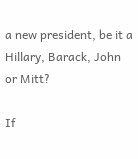a new president, be it a Hillary, Barack, John or Mitt?

If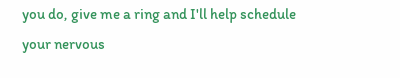you do, give me a ring and I'll help schedule your nervous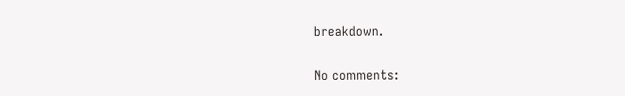breakdown.

No comments: